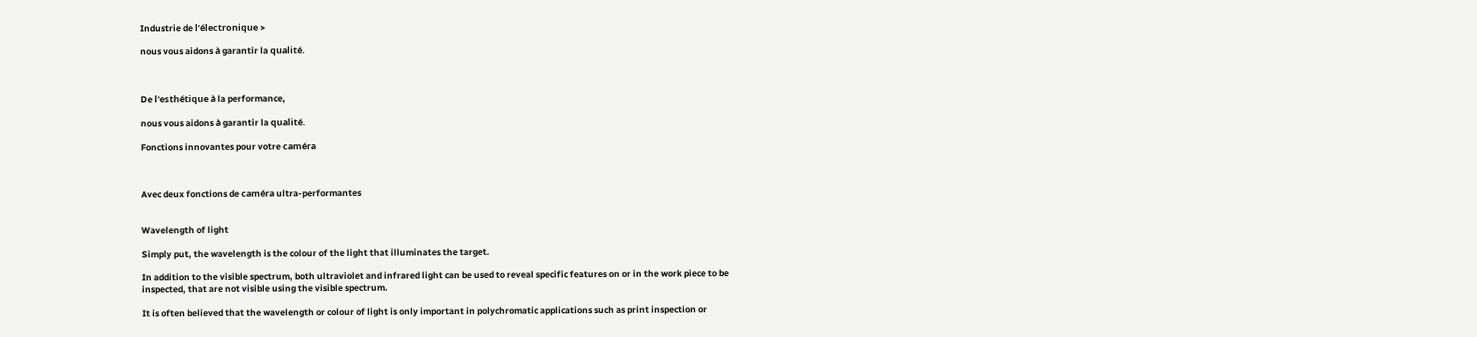Industrie de l’électronique >

nous vous aidons à garantir la qualité.



De l'esthétique à la performance,

nous vous aidons à garantir la qualité.

Fonctions innovantes pour votre caméra



Avec deux fonctions de caméra ultra-performantes


Wavelength of light

Simply put, the wavelength is the colour of the light that illuminates the target.

In addition to the visible spectrum, both ultraviolet and infrared light can be used to reveal specific features on or in the work piece to be inspected, that are not visible using the visible spectrum.

It is often believed that the wavelength or colour of light is only important in polychromatic applications such as print inspection or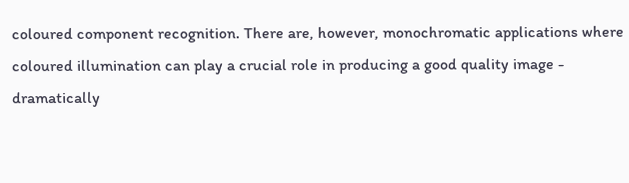coloured component recognition. There are, however, monochromatic applications where coloured illumination can play a crucial role in producing a good quality image - dramatically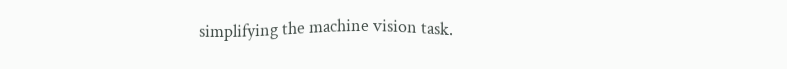simplifying the machine vision task.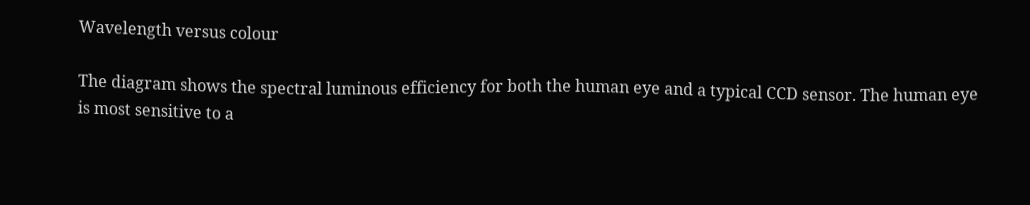Wavelength versus colour

The diagram shows the spectral luminous efficiency for both the human eye and a typical CCD sensor. The human eye is most sensitive to a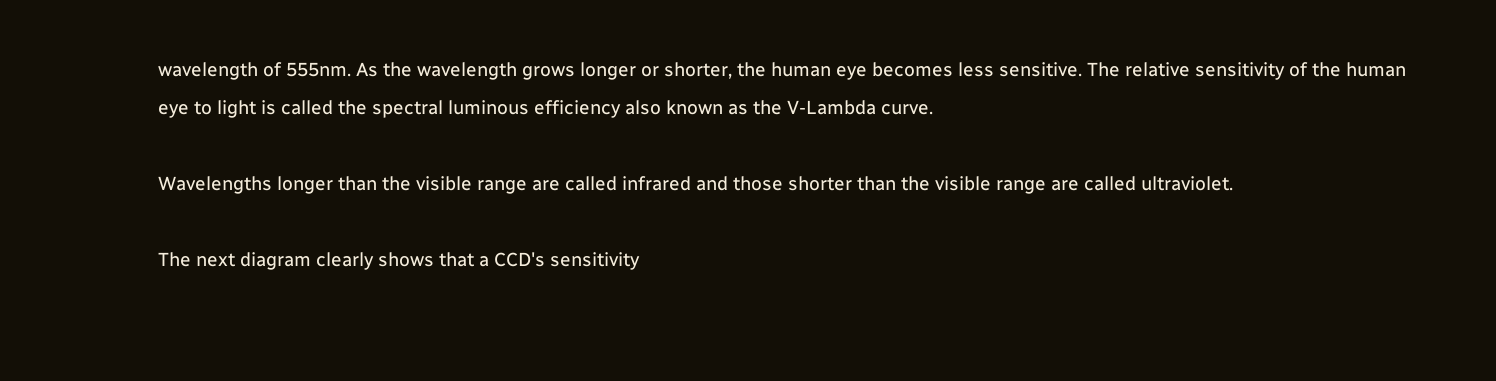wavelength of 555nm. As the wavelength grows longer or shorter, the human eye becomes less sensitive. The relative sensitivity of the human eye to light is called the spectral luminous efficiency also known as the V-Lambda curve.

Wavelengths longer than the visible range are called infrared and those shorter than the visible range are called ultraviolet.

The next diagram clearly shows that a CCD's sensitivity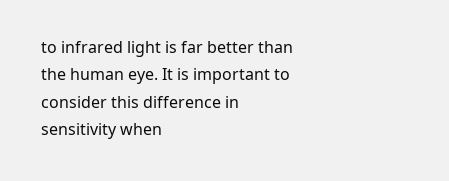to infrared light is far better than the human eye. It is important to consider this difference in sensitivity when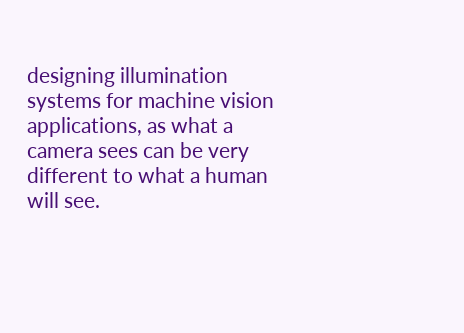designing illumination systems for machine vision applications, as what a camera sees can be very different to what a human will see.